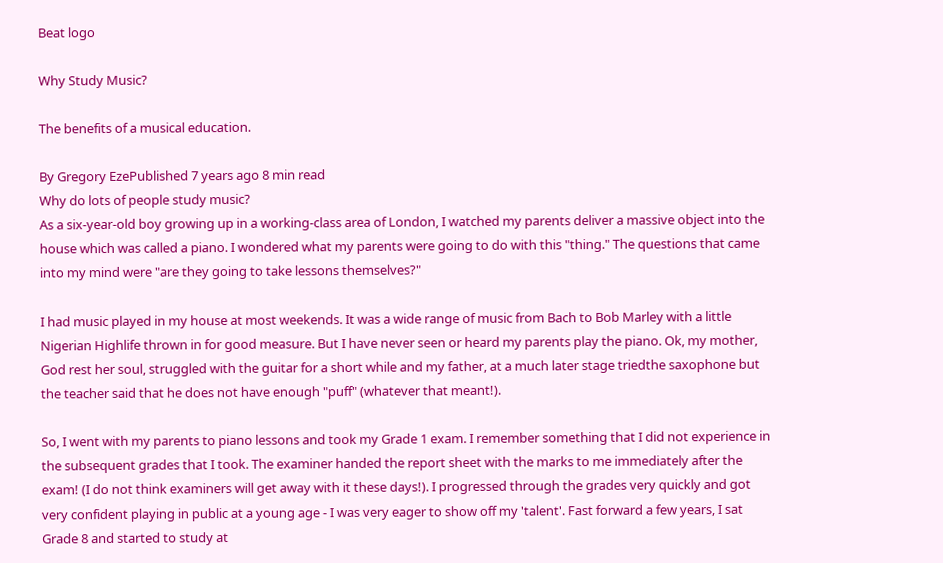Beat logo

Why Study Music?

The benefits of a musical education.

By Gregory EzePublished 7 years ago 8 min read
Why do lots of people study music?
As a six-year-old boy growing up in a working-class area of London, I watched my parents deliver a massive object into the house which was called a piano. I wondered what my parents were going to do with this "thing." The questions that came into my mind were "are they going to take lessons themselves?"

I had music played in my house at most weekends. It was a wide range of music from Bach to Bob Marley with a little Nigerian Highlife thrown in for good measure. But I have never seen or heard my parents play the piano. Ok, my mother, God rest her soul, struggled with the guitar for a short while and my father, at a much later stage triedthe saxophone but the teacher said that he does not have enough "puff" (whatever that meant!).

So, I went with my parents to piano lessons and took my Grade 1 exam. I remember something that I did not experience in the subsequent grades that I took. The examiner handed the report sheet with the marks to me immediately after the exam! (I do not think examiners will get away with it these days!). I progressed through the grades very quickly and got very confident playing in public at a young age - I was very eager to show off my 'talent'. Fast forward a few years, I sat Grade 8 and started to study at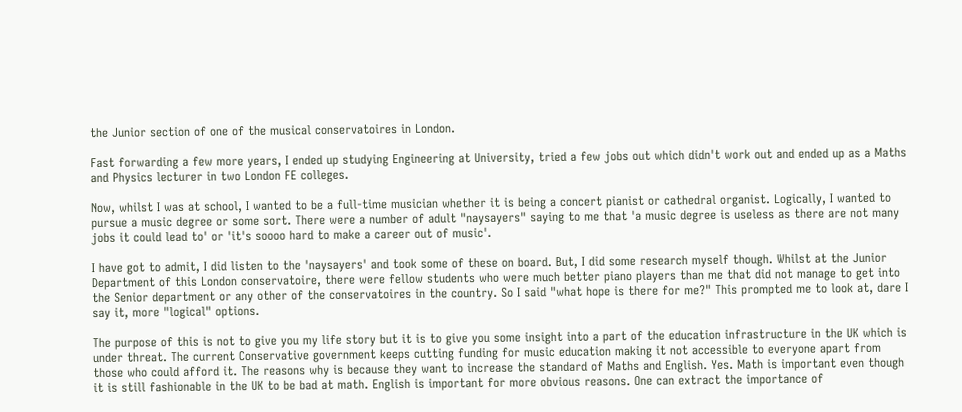the Junior section of one of the musical conservatoires in London.

Fast forwarding a few more years, I ended up studying Engineering at University, tried a few jobs out which didn't work out and ended up as a Maths and Physics lecturer in two London FE colleges.

Now, whilst I was at school, I wanted to be a full-time musician whether it is being a concert pianist or cathedral organist. Logically, I wanted to pursue a music degree or some sort. There were a number of adult "naysayers" saying to me that 'a music degree is useless as there are not many jobs it could lead to' or 'it's soooo hard to make a career out of music'.

I have got to admit, I did listen to the 'naysayers' and took some of these on board. But, I did some research myself though. Whilst at the Junior Department of this London conservatoire, there were fellow students who were much better piano players than me that did not manage to get into the Senior department or any other of the conservatoires in the country. So I said "what hope is there for me?" This prompted me to look at, dare I say it, more "logical" options.

The purpose of this is not to give you my life story but it is to give you some insight into a part of the education infrastructure in the UK which is under threat. The current Conservative government keeps cutting funding for music education making it not accessible to everyone apart from those who could afford it. The reasons why is because they want to increase the standard of Maths and English. Yes. Math is important even though it is still fashionable in the UK to be bad at math. English is important for more obvious reasons. One can extract the importance of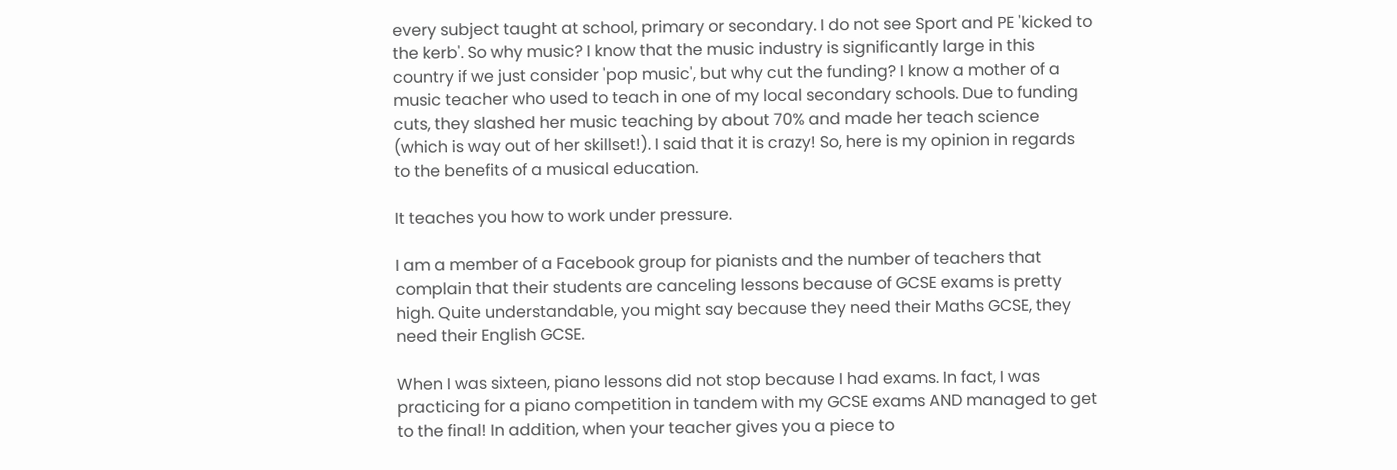every subject taught at school, primary or secondary. I do not see Sport and PE 'kicked to the kerb'. So why music? I know that the music industry is significantly large in this country if we just consider 'pop music', but why cut the funding? I know a mother of a music teacher who used to teach in one of my local secondary schools. Due to funding cuts, they slashed her music teaching by about 70% and made her teach science (which is way out of her skillset!). I said that it is crazy! So, here is my opinion in regards to the benefits of a musical education.

It teaches you how to work under pressure.

I am a member of a Facebook group for pianists and the number of teachers that complain that their students are canceling lessons because of GCSE exams is pretty high. Quite understandable, you might say because they need their Maths GCSE, they need their English GCSE.

When I was sixteen, piano lessons did not stop because I had exams. In fact, I was practicing for a piano competition in tandem with my GCSE exams AND managed to get to the final! In addition, when your teacher gives you a piece to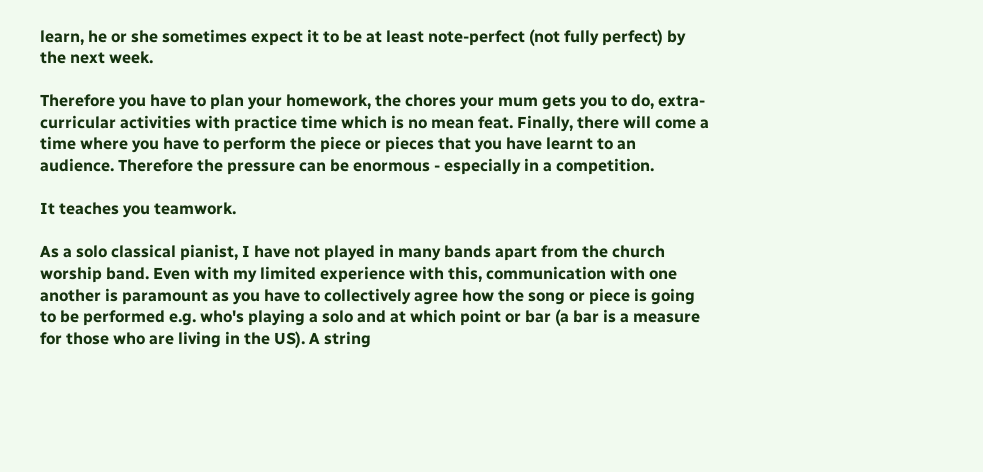learn, he or she sometimes expect it to be at least note-perfect (not fully perfect) by the next week.

Therefore you have to plan your homework, the chores your mum gets you to do, extra-curricular activities with practice time which is no mean feat. Finally, there will come a time where you have to perform the piece or pieces that you have learnt to an audience. Therefore the pressure can be enormous - especially in a competition.

It teaches you teamwork.

As a solo classical pianist, I have not played in many bands apart from the church worship band. Even with my limited experience with this, communication with one another is paramount as you have to collectively agree how the song or piece is going to be performed e.g. who's playing a solo and at which point or bar (a bar is a measure for those who are living in the US). A string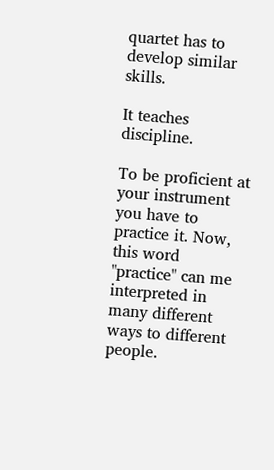quartet has to develop similar skills.

It teaches discipline.

To be proficient at your instrument you have to practice it. Now, this word "practice" can me interpreted in many different ways to different people.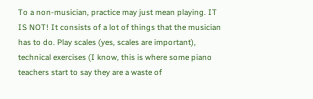To a non-musician, practice may just mean playing. IT IS NOT! It consists of a lot of things that the musician has to do. Play scales (yes, scales are important), technical exercises (I know, this is where some piano teachers start to say they are a waste of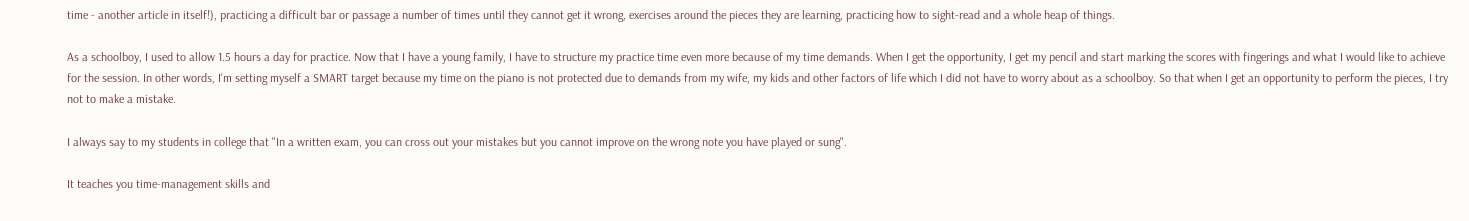time - another article in itself!), practicing a difficult bar or passage a number of times until they cannot get it wrong, exercises around the pieces they are learning, practicing how to sight-read and a whole heap of things.

As a schoolboy, I used to allow 1.5 hours a day for practice. Now that I have a young family, I have to structure my practice time even more because of my time demands. When I get the opportunity, I get my pencil and start marking the scores with fingerings and what I would like to achieve for the session. In other words, I'm setting myself a SMART target because my time on the piano is not protected due to demands from my wife, my kids and other factors of life which I did not have to worry about as a schoolboy. So that when I get an opportunity to perform the pieces, I try not to make a mistake.

I always say to my students in college that "In a written exam, you can cross out your mistakes but you cannot improve on the wrong note you have played or sung".

It teaches you time-management skills and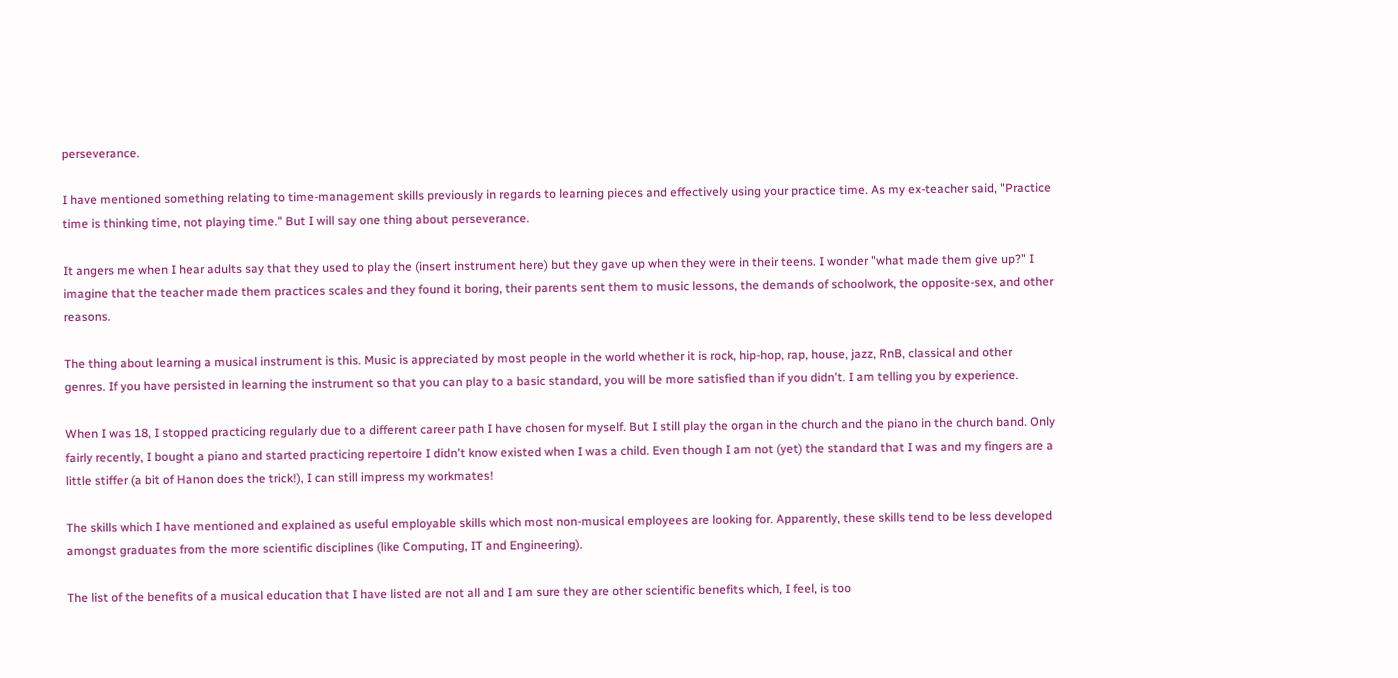perseverance.

I have mentioned something relating to time-management skills previously in regards to learning pieces and effectively using your practice time. As my ex-teacher said, "Practice time is thinking time, not playing time." But I will say one thing about perseverance.

It angers me when I hear adults say that they used to play the (insert instrument here) but they gave up when they were in their teens. I wonder "what made them give up?" I imagine that the teacher made them practices scales and they found it boring, their parents sent them to music lessons, the demands of schoolwork, the opposite-sex, and other reasons.

The thing about learning a musical instrument is this. Music is appreciated by most people in the world whether it is rock, hip-hop, rap, house, jazz, RnB, classical and other genres. If you have persisted in learning the instrument so that you can play to a basic standard, you will be more satisfied than if you didn't. I am telling you by experience.

When I was 18, I stopped practicing regularly due to a different career path I have chosen for myself. But I still play the organ in the church and the piano in the church band. Only fairly recently, I bought a piano and started practicing repertoire I didn't know existed when I was a child. Even though I am not (yet) the standard that I was and my fingers are a little stiffer (a bit of Hanon does the trick!), I can still impress my workmates!

The skills which I have mentioned and explained as useful employable skills which most non-musical employees are looking for. Apparently, these skills tend to be less developed amongst graduates from the more scientific disciplines (like Computing, IT and Engineering).

The list of the benefits of a musical education that I have listed are not all and I am sure they are other scientific benefits which, I feel, is too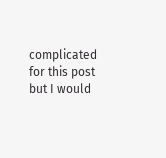complicated for this post but I would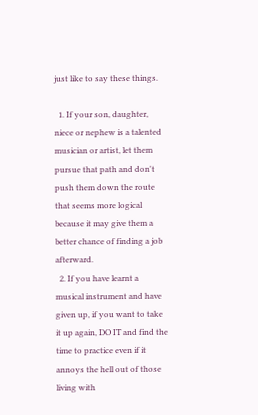just like to say these things.

  1. If your son, daughter, niece or nephew is a talented musician or artist, let them pursue that path and don't push them down the route that seems more logical because it may give them a better chance of finding a job afterward.
  2. If you have learnt a musical instrument and have given up, if you want to take it up again, DO IT and find the time to practice even if it annoys the hell out of those living with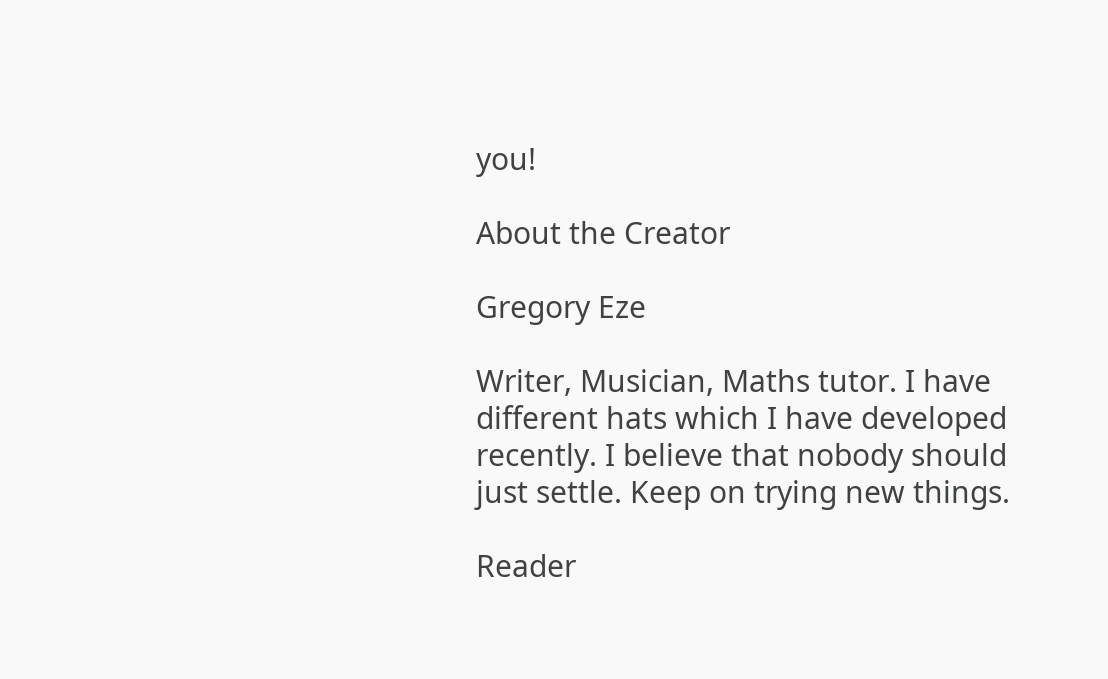you!

About the Creator

Gregory Eze

Writer, Musician, Maths tutor. I have different hats which I have developed recently. I believe that nobody should just settle. Keep on trying new things.

Reader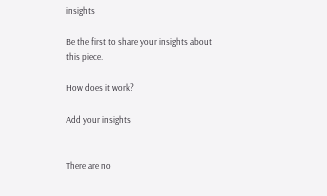insights

Be the first to share your insights about this piece.

How does it work?

Add your insights


There are no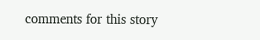comments for this story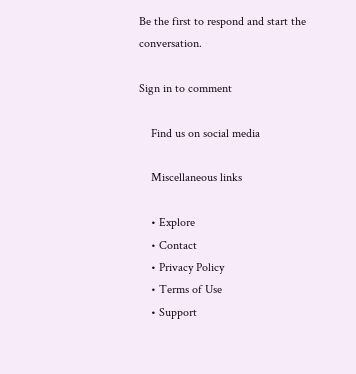Be the first to respond and start the conversation.

Sign in to comment

    Find us on social media

    Miscellaneous links

    • Explore
    • Contact
    • Privacy Policy
    • Terms of Use
    • Support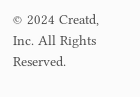© 2024 Creatd, Inc. All Rights Reserved.